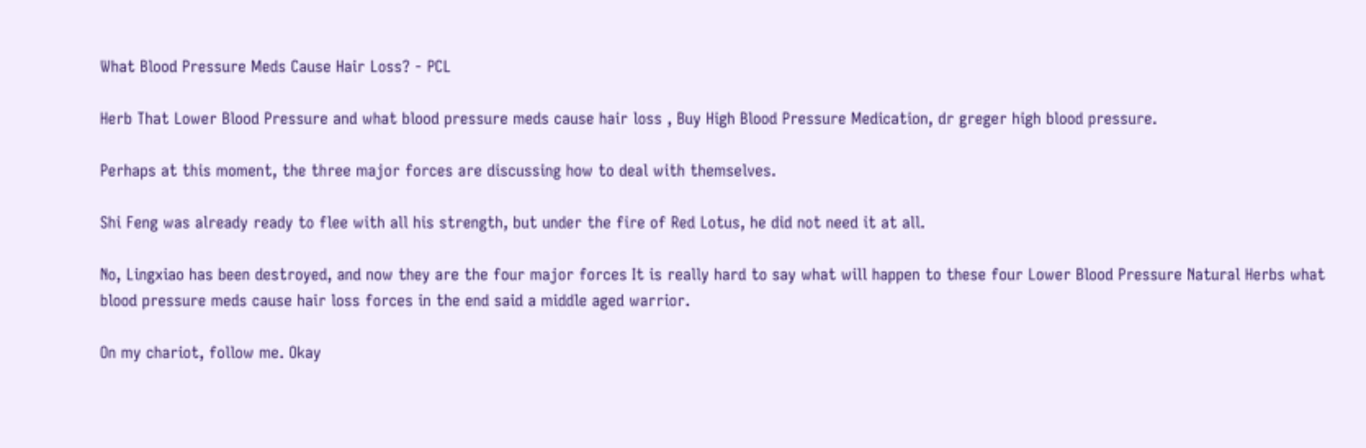What Blood Pressure Meds Cause Hair Loss? - PCL

Herb That Lower Blood Pressure and what blood pressure meds cause hair loss , Buy High Blood Pressure Medication, dr greger high blood pressure.

Perhaps at this moment, the three major forces are discussing how to deal with themselves.

Shi Feng was already ready to flee with all his strength, but under the fire of Red Lotus, he did not need it at all.

No, Lingxiao has been destroyed, and now they are the four major forces It is really hard to say what will happen to these four Lower Blood Pressure Natural Herbs what blood pressure meds cause hair loss forces in the end said a middle aged warrior.

On my chariot, follow me. Okay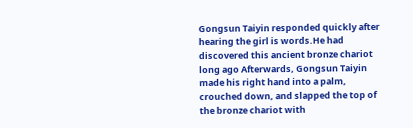Gongsun Taiyin responded quickly after hearing the girl is words.He had discovered this ancient bronze chariot long ago Afterwards, Gongsun Taiyin made his right hand into a palm, crouched down, and slapped the top of the bronze chariot with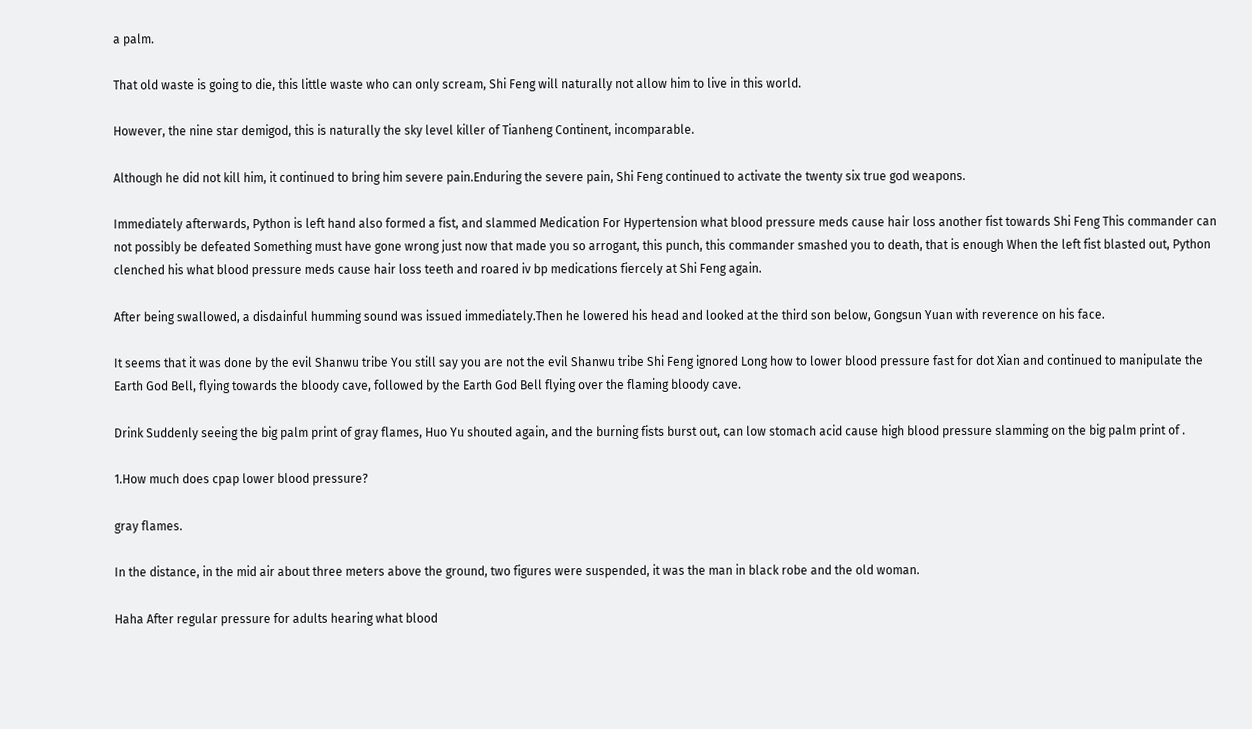a palm.

That old waste is going to die, this little waste who can only scream, Shi Feng will naturally not allow him to live in this world.

However, the nine star demigod, this is naturally the sky level killer of Tianheng Continent, incomparable.

Although he did not kill him, it continued to bring him severe pain.Enduring the severe pain, Shi Feng continued to activate the twenty six true god weapons.

Immediately afterwards, Python is left hand also formed a fist, and slammed Medication For Hypertension what blood pressure meds cause hair loss another fist towards Shi Feng This commander can not possibly be defeated Something must have gone wrong just now that made you so arrogant, this punch, this commander smashed you to death, that is enough When the left fist blasted out, Python clenched his what blood pressure meds cause hair loss teeth and roared iv bp medications fiercely at Shi Feng again.

After being swallowed, a disdainful humming sound was issued immediately.Then he lowered his head and looked at the third son below, Gongsun Yuan with reverence on his face.

It seems that it was done by the evil Shanwu tribe You still say you are not the evil Shanwu tribe Shi Feng ignored Long how to lower blood pressure fast for dot Xian and continued to manipulate the Earth God Bell, flying towards the bloody cave, followed by the Earth God Bell flying over the flaming bloody cave.

Drink Suddenly seeing the big palm print of gray flames, Huo Yu shouted again, and the burning fists burst out, can low stomach acid cause high blood pressure slamming on the big palm print of .

1.How much does cpap lower blood pressure?

gray flames.

In the distance, in the mid air about three meters above the ground, two figures were suspended, it was the man in black robe and the old woman.

Haha After regular pressure for adults hearing what blood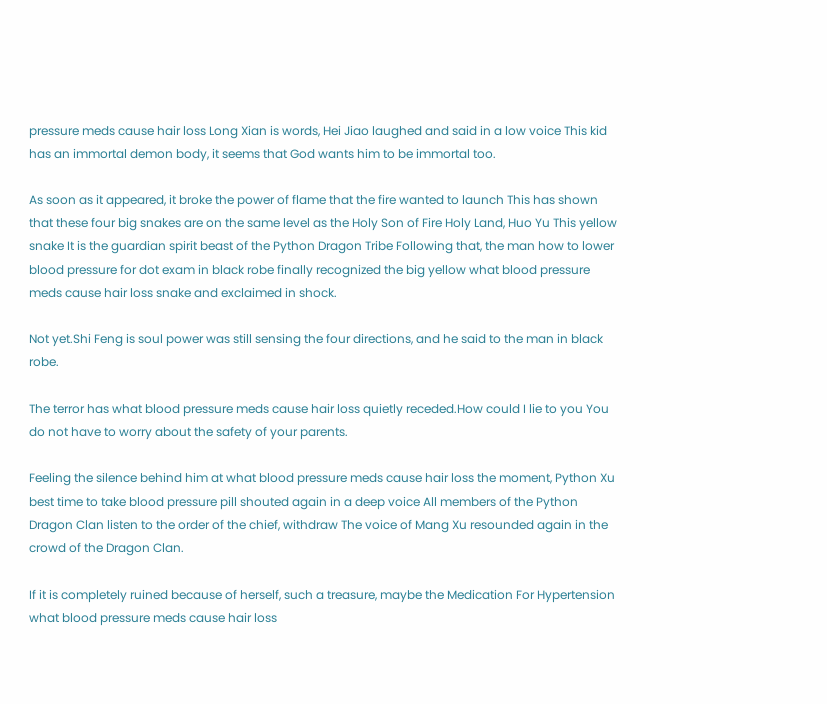pressure meds cause hair loss Long Xian is words, Hei Jiao laughed and said in a low voice This kid has an immortal demon body, it seems that God wants him to be immortal too.

As soon as it appeared, it broke the power of flame that the fire wanted to launch This has shown that these four big snakes are on the same level as the Holy Son of Fire Holy Land, Huo Yu This yellow snake It is the guardian spirit beast of the Python Dragon Tribe Following that, the man how to lower blood pressure for dot exam in black robe finally recognized the big yellow what blood pressure meds cause hair loss snake and exclaimed in shock.

Not yet.Shi Feng is soul power was still sensing the four directions, and he said to the man in black robe.

The terror has what blood pressure meds cause hair loss quietly receded.How could I lie to you You do not have to worry about the safety of your parents.

Feeling the silence behind him at what blood pressure meds cause hair loss the moment, Python Xu best time to take blood pressure pill shouted again in a deep voice All members of the Python Dragon Clan listen to the order of the chief, withdraw The voice of Mang Xu resounded again in the crowd of the Dragon Clan.

If it is completely ruined because of herself, such a treasure, maybe the Medication For Hypertension what blood pressure meds cause hair loss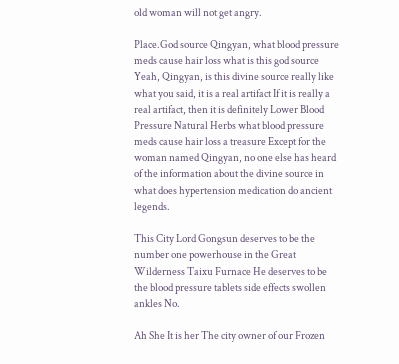old woman will not get angry.

Place.God source Qingyan, what blood pressure meds cause hair loss what is this god source Yeah, Qingyan, is this divine source really like what you said, it is a real artifact If it is really a real artifact, then it is definitely Lower Blood Pressure Natural Herbs what blood pressure meds cause hair loss a treasure Except for the woman named Qingyan, no one else has heard of the information about the divine source in what does hypertension medication do ancient legends.

This City Lord Gongsun deserves to be the number one powerhouse in the Great Wilderness Taixu Furnace He deserves to be the blood pressure tablets side effects swollen ankles No.

Ah She It is her The city owner of our Frozen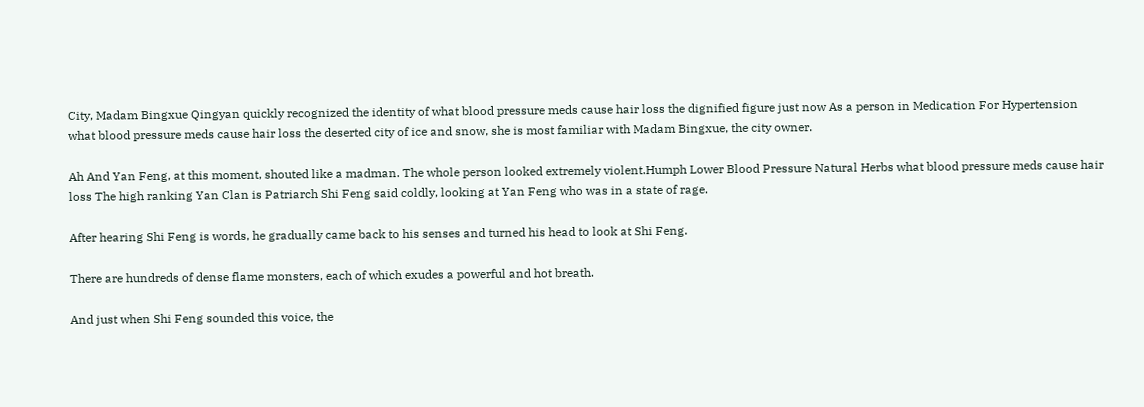City, Madam Bingxue Qingyan quickly recognized the identity of what blood pressure meds cause hair loss the dignified figure just now As a person in Medication For Hypertension what blood pressure meds cause hair loss the deserted city of ice and snow, she is most familiar with Madam Bingxue, the city owner.

Ah And Yan Feng, at this moment, shouted like a madman. The whole person looked extremely violent.Humph Lower Blood Pressure Natural Herbs what blood pressure meds cause hair loss The high ranking Yan Clan is Patriarch Shi Feng said coldly, looking at Yan Feng who was in a state of rage.

After hearing Shi Feng is words, he gradually came back to his senses and turned his head to look at Shi Feng.

There are hundreds of dense flame monsters, each of which exudes a powerful and hot breath.

And just when Shi Feng sounded this voice, the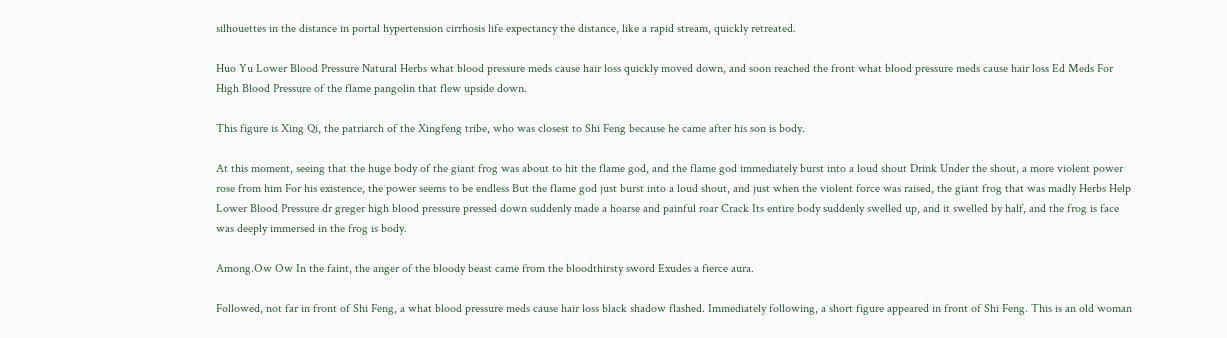silhouettes in the distance in portal hypertension cirrhosis life expectancy the distance, like a rapid stream, quickly retreated.

Huo Yu Lower Blood Pressure Natural Herbs what blood pressure meds cause hair loss quickly moved down, and soon reached the front what blood pressure meds cause hair loss Ed Meds For High Blood Pressure of the flame pangolin that flew upside down.

This figure is Xing Qi, the patriarch of the Xingfeng tribe, who was closest to Shi Feng because he came after his son is body.

At this moment, seeing that the huge body of the giant frog was about to hit the flame god, and the flame god immediately burst into a loud shout Drink Under the shout, a more violent power rose from him For his existence, the power seems to be endless But the flame god just burst into a loud shout, and just when the violent force was raised, the giant frog that was madly Herbs Help Lower Blood Pressure dr greger high blood pressure pressed down suddenly made a hoarse and painful roar Crack Its entire body suddenly swelled up, and it swelled by half, and the frog is face was deeply immersed in the frog is body.

Among.Ow Ow In the faint, the anger of the bloody beast came from the bloodthirsty sword Exudes a fierce aura.

Followed, not far in front of Shi Feng, a what blood pressure meds cause hair loss black shadow flashed. Immediately following, a short figure appeared in front of Shi Feng. This is an old woman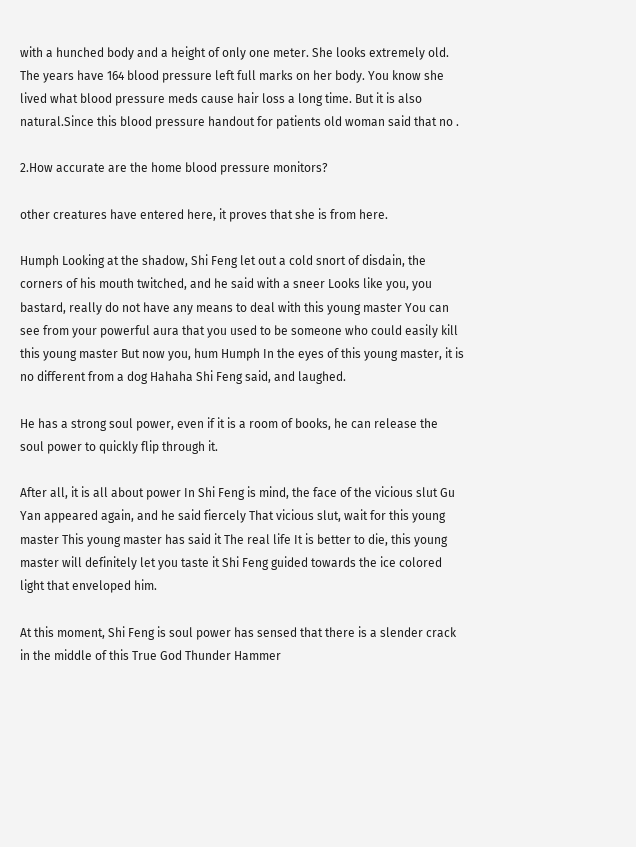with a hunched body and a height of only one meter. She looks extremely old. The years have 164 blood pressure left full marks on her body. You know she lived what blood pressure meds cause hair loss a long time. But it is also natural.Since this blood pressure handout for patients old woman said that no .

2.How accurate are the home blood pressure monitors?

other creatures have entered here, it proves that she is from here.

Humph Looking at the shadow, Shi Feng let out a cold snort of disdain, the corners of his mouth twitched, and he said with a sneer Looks like you, you bastard, really do not have any means to deal with this young master You can see from your powerful aura that you used to be someone who could easily kill this young master But now you, hum Humph In the eyes of this young master, it is no different from a dog Hahaha Shi Feng said, and laughed.

He has a strong soul power, even if it is a room of books, he can release the soul power to quickly flip through it.

After all, it is all about power In Shi Feng is mind, the face of the vicious slut Gu Yan appeared again, and he said fiercely That vicious slut, wait for this young master This young master has said it The real life It is better to die, this young master will definitely let you taste it Shi Feng guided towards the ice colored light that enveloped him.

At this moment, Shi Feng is soul power has sensed that there is a slender crack in the middle of this True God Thunder Hammer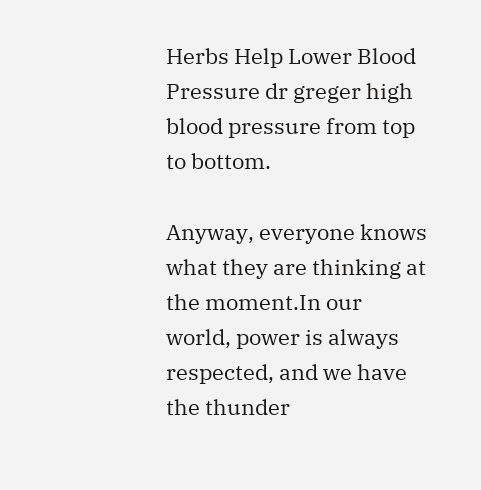Herbs Help Lower Blood Pressure dr greger high blood pressure from top to bottom.

Anyway, everyone knows what they are thinking at the moment.In our world, power is always respected, and we have the thunder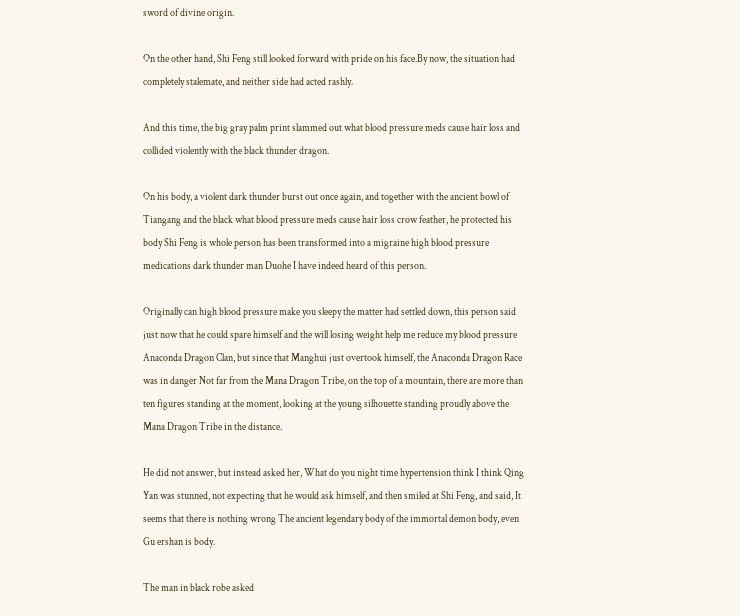sword of divine origin.

On the other hand, Shi Feng still looked forward with pride on his face.By now, the situation had completely stalemate, and neither side had acted rashly.

And this time, the big gray palm print slammed out what blood pressure meds cause hair loss and collided violently with the black thunder dragon.

On his body, a violent dark thunder burst out once again, and together with the ancient bowl of Tiangang and the black what blood pressure meds cause hair loss crow feather, he protected his body Shi Feng is whole person has been transformed into a migraine high blood pressure medications dark thunder man Duohe I have indeed heard of this person.

Originally can high blood pressure make you sleepy the matter had settled down, this person said just now that he could spare himself and the will losing weight help me reduce my blood pressure Anaconda Dragon Clan, but since that Manghui just overtook himself, the Anaconda Dragon Race was in danger Not far from the Mana Dragon Tribe, on the top of a mountain, there are more than ten figures standing at the moment, looking at the young silhouette standing proudly above the Mana Dragon Tribe in the distance.

He did not answer, but instead asked her, What do you night time hypertension think I think Qing Yan was stunned, not expecting that he would ask himself, and then smiled at Shi Feng, and said, It seems that there is nothing wrong The ancient legendary body of the immortal demon body, even Gu ershan is body.

The man in black robe asked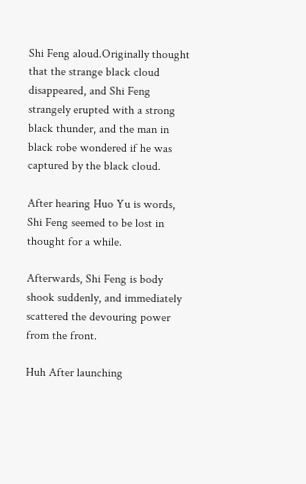Shi Feng aloud.Originally thought that the strange black cloud disappeared, and Shi Feng strangely erupted with a strong black thunder, and the man in black robe wondered if he was captured by the black cloud.

After hearing Huo Yu is words, Shi Feng seemed to be lost in thought for a while.

Afterwards, Shi Feng is body shook suddenly, and immediately scattered the devouring power from the front.

Huh After launching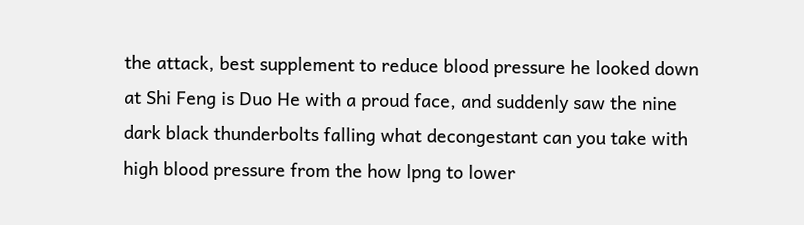the attack, best supplement to reduce blood pressure he looked down at Shi Feng is Duo He with a proud face, and suddenly saw the nine dark black thunderbolts falling what decongestant can you take with high blood pressure from the how lpng to lower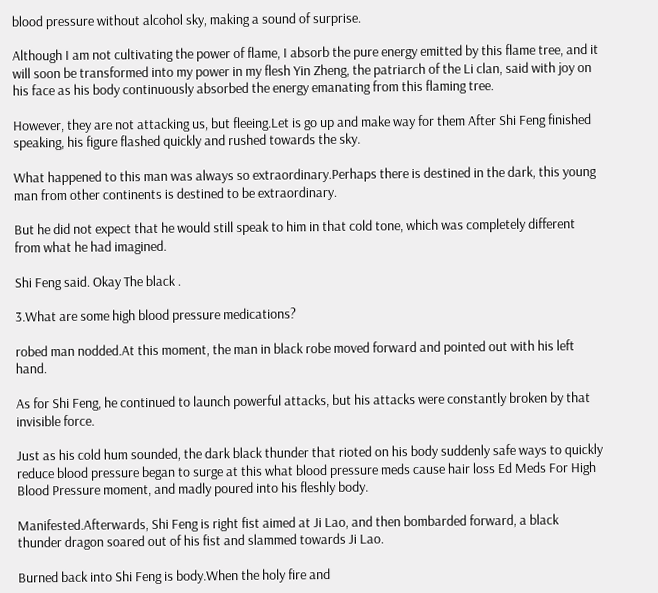blood pressure without alcohol sky, making a sound of surprise.

Although I am not cultivating the power of flame, I absorb the pure energy emitted by this flame tree, and it will soon be transformed into my power in my flesh Yin Zheng, the patriarch of the Li clan, said with joy on his face as his body continuously absorbed the energy emanating from this flaming tree.

However, they are not attacking us, but fleeing.Let is go up and make way for them After Shi Feng finished speaking, his figure flashed quickly and rushed towards the sky.

What happened to this man was always so extraordinary.Perhaps there is destined in the dark, this young man from other continents is destined to be extraordinary.

But he did not expect that he would still speak to him in that cold tone, which was completely different from what he had imagined.

Shi Feng said. Okay The black .

3.What are some high blood pressure medications?

robed man nodded.At this moment, the man in black robe moved forward and pointed out with his left hand.

As for Shi Feng, he continued to launch powerful attacks, but his attacks were constantly broken by that invisible force.

Just as his cold hum sounded, the dark black thunder that rioted on his body suddenly safe ways to quickly reduce blood pressure began to surge at this what blood pressure meds cause hair loss Ed Meds For High Blood Pressure moment, and madly poured into his fleshly body.

Manifested.Afterwards, Shi Feng is right fist aimed at Ji Lao, and then bombarded forward, a black thunder dragon soared out of his fist and slammed towards Ji Lao.

Burned back into Shi Feng is body.When the holy fire and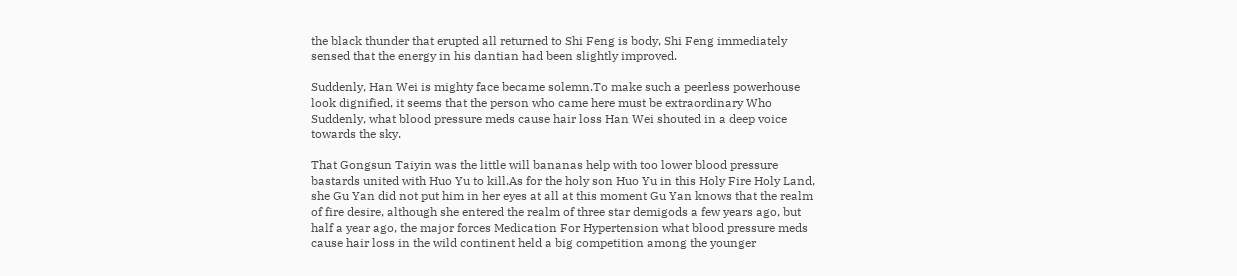the black thunder that erupted all returned to Shi Feng is body, Shi Feng immediately sensed that the energy in his dantian had been slightly improved.

Suddenly, Han Wei is mighty face became solemn.To make such a peerless powerhouse look dignified, it seems that the person who came here must be extraordinary Who Suddenly, what blood pressure meds cause hair loss Han Wei shouted in a deep voice towards the sky.

That Gongsun Taiyin was the little will bananas help with too lower blood pressure bastards united with Huo Yu to kill.As for the holy son Huo Yu in this Holy Fire Holy Land, she Gu Yan did not put him in her eyes at all at this moment Gu Yan knows that the realm of fire desire, although she entered the realm of three star demigods a few years ago, but half a year ago, the major forces Medication For Hypertension what blood pressure meds cause hair loss in the wild continent held a big competition among the younger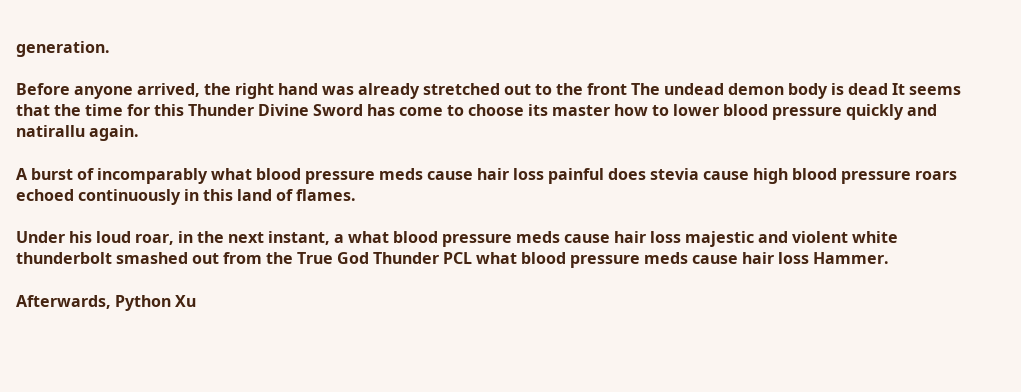generation.

Before anyone arrived, the right hand was already stretched out to the front The undead demon body is dead It seems that the time for this Thunder Divine Sword has come to choose its master how to lower blood pressure quickly and natirallu again.

A burst of incomparably what blood pressure meds cause hair loss painful does stevia cause high blood pressure roars echoed continuously in this land of flames.

Under his loud roar, in the next instant, a what blood pressure meds cause hair loss majestic and violent white thunderbolt smashed out from the True God Thunder PCL what blood pressure meds cause hair loss Hammer.

Afterwards, Python Xu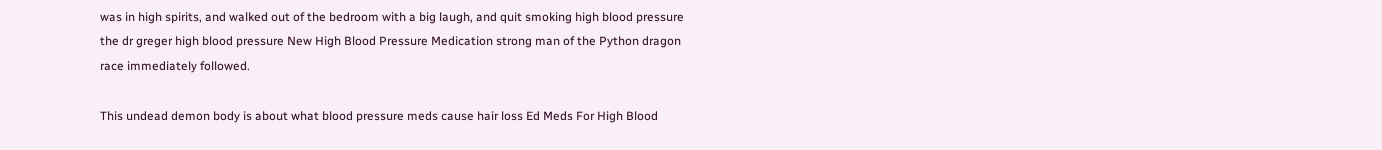was in high spirits, and walked out of the bedroom with a big laugh, and quit smoking high blood pressure the dr greger high blood pressure New High Blood Pressure Medication strong man of the Python dragon race immediately followed.

This undead demon body is about what blood pressure meds cause hair loss Ed Meds For High Blood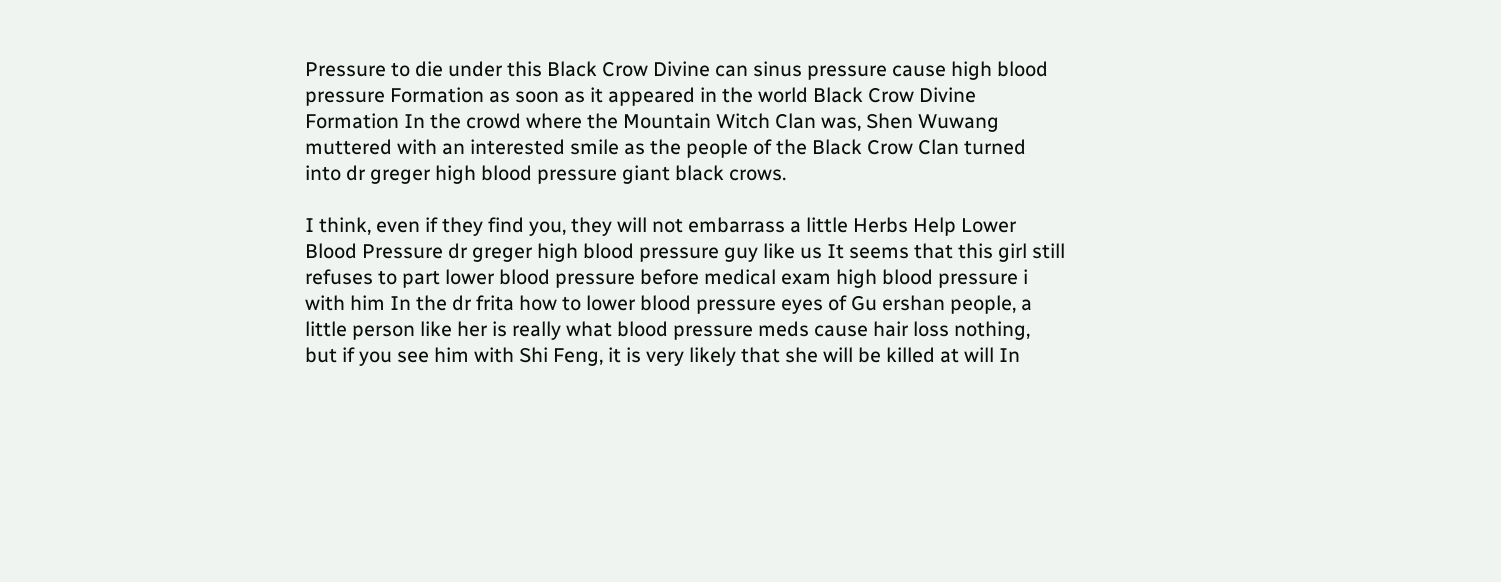Pressure to die under this Black Crow Divine can sinus pressure cause high blood pressure Formation as soon as it appeared in the world Black Crow Divine Formation In the crowd where the Mountain Witch Clan was, Shen Wuwang muttered with an interested smile as the people of the Black Crow Clan turned into dr greger high blood pressure giant black crows.

I think, even if they find you, they will not embarrass a little Herbs Help Lower Blood Pressure dr greger high blood pressure guy like us It seems that this girl still refuses to part lower blood pressure before medical exam high blood pressure i with him In the dr frita how to lower blood pressure eyes of Gu ershan people, a little person like her is really what blood pressure meds cause hair loss nothing, but if you see him with Shi Feng, it is very likely that she will be killed at will In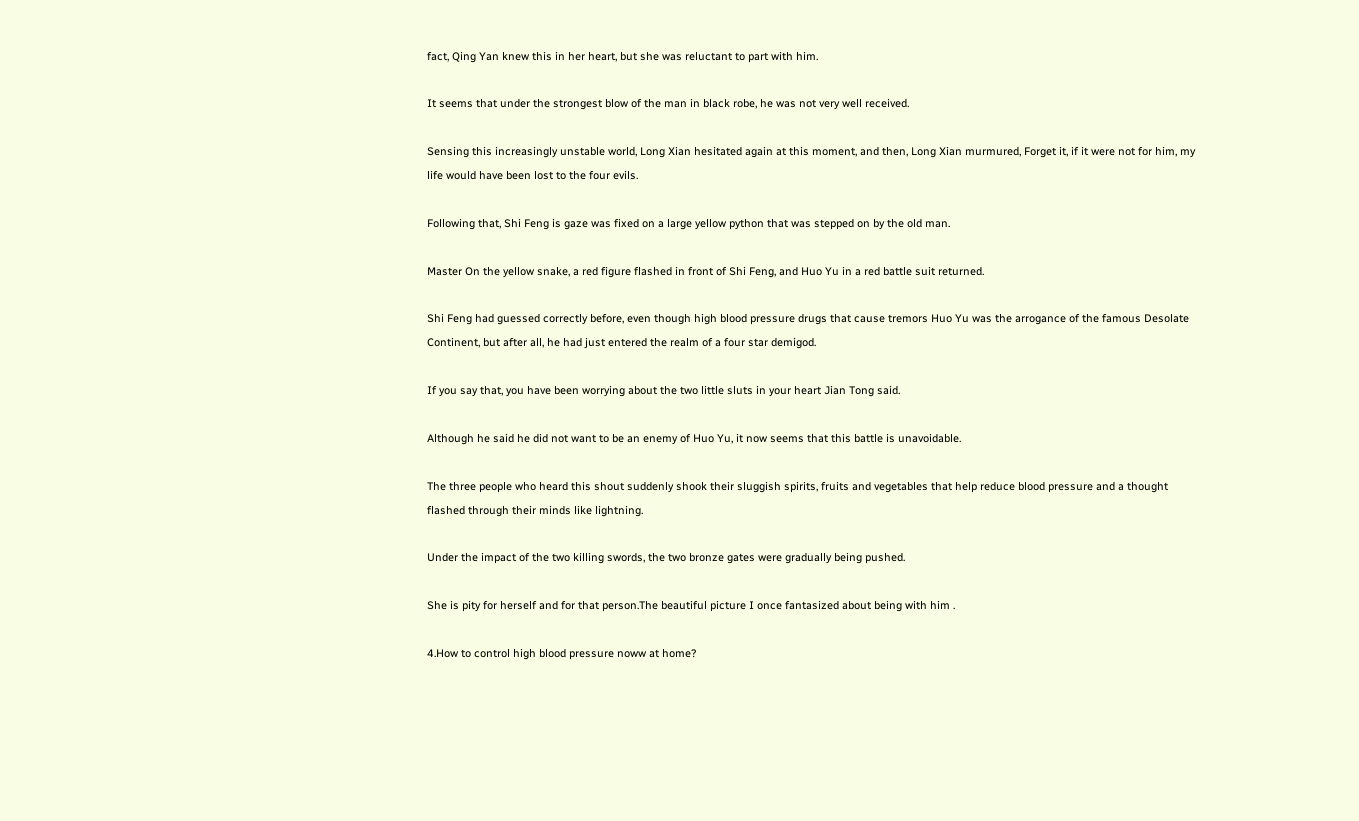fact, Qing Yan knew this in her heart, but she was reluctant to part with him.

It seems that under the strongest blow of the man in black robe, he was not very well received.

Sensing this increasingly unstable world, Long Xian hesitated again at this moment, and then, Long Xian murmured, Forget it, if it were not for him, my life would have been lost to the four evils.

Following that, Shi Feng is gaze was fixed on a large yellow python that was stepped on by the old man.

Master On the yellow snake, a red figure flashed in front of Shi Feng, and Huo Yu in a red battle suit returned.

Shi Feng had guessed correctly before, even though high blood pressure drugs that cause tremors Huo Yu was the arrogance of the famous Desolate Continent, but after all, he had just entered the realm of a four star demigod.

If you say that, you have been worrying about the two little sluts in your heart Jian Tong said.

Although he said he did not want to be an enemy of Huo Yu, it now seems that this battle is unavoidable.

The three people who heard this shout suddenly shook their sluggish spirits, fruits and vegetables that help reduce blood pressure and a thought flashed through their minds like lightning.

Under the impact of the two killing swords, the two bronze gates were gradually being pushed.

She is pity for herself and for that person.The beautiful picture I once fantasized about being with him .

4.How to control high blood pressure noww at home?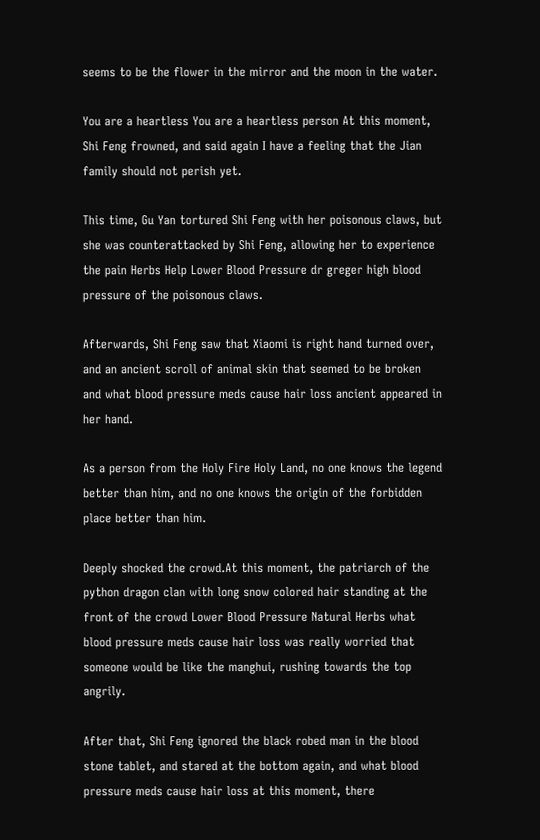seems to be the flower in the mirror and the moon in the water.

You are a heartless You are a heartless person At this moment, Shi Feng frowned, and said again I have a feeling that the Jian family should not perish yet.

This time, Gu Yan tortured Shi Feng with her poisonous claws, but she was counterattacked by Shi Feng, allowing her to experience the pain Herbs Help Lower Blood Pressure dr greger high blood pressure of the poisonous claws.

Afterwards, Shi Feng saw that Xiaomi is right hand turned over, and an ancient scroll of animal skin that seemed to be broken and what blood pressure meds cause hair loss ancient appeared in her hand.

As a person from the Holy Fire Holy Land, no one knows the legend better than him, and no one knows the origin of the forbidden place better than him.

Deeply shocked the crowd.At this moment, the patriarch of the python dragon clan with long snow colored hair standing at the front of the crowd Lower Blood Pressure Natural Herbs what blood pressure meds cause hair loss was really worried that someone would be like the manghui, rushing towards the top angrily.

After that, Shi Feng ignored the black robed man in the blood stone tablet, and stared at the bottom again, and what blood pressure meds cause hair loss at this moment, there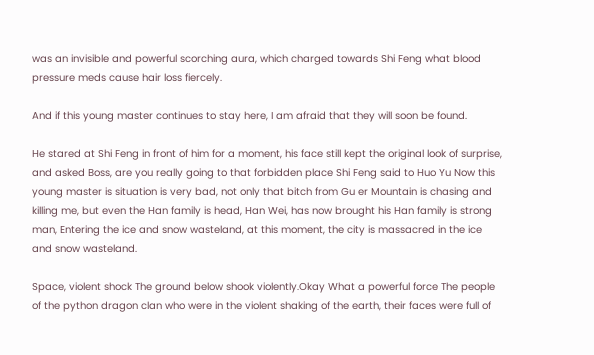was an invisible and powerful scorching aura, which charged towards Shi Feng what blood pressure meds cause hair loss fiercely.

And if this young master continues to stay here, I am afraid that they will soon be found.

He stared at Shi Feng in front of him for a moment, his face still kept the original look of surprise, and asked Boss, are you really going to that forbidden place Shi Feng said to Huo Yu Now this young master is situation is very bad, not only that bitch from Gu er Mountain is chasing and killing me, but even the Han family is head, Han Wei, has now brought his Han family is strong man, Entering the ice and snow wasteland, at this moment, the city is massacred in the ice and snow wasteland.

Space, violent shock The ground below shook violently.Okay What a powerful force The people of the python dragon clan who were in the violent shaking of the earth, their faces were full of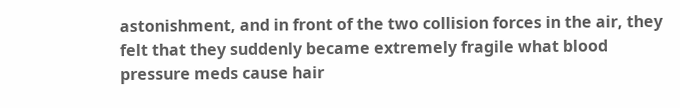astonishment, and in front of the two collision forces in the air, they felt that they suddenly became extremely fragile what blood pressure meds cause hair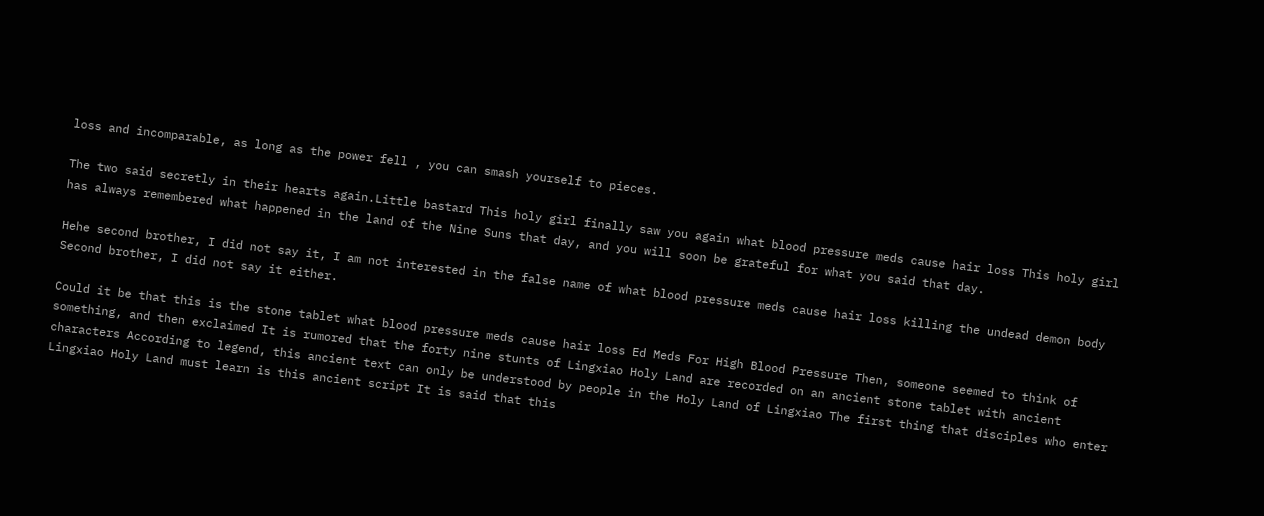loss and incomparable, as long as the power fell , you can smash yourself to pieces.

The two said secretly in their hearts again.Little bastard This holy girl finally saw you again what blood pressure meds cause hair loss This holy girl has always remembered what happened in the land of the Nine Suns that day, and you will soon be grateful for what you said that day.

Hehe second brother, I did not say it, I am not interested in the false name of what blood pressure meds cause hair loss killing the undead demon body Second brother, I did not say it either.

Could it be that this is the stone tablet what blood pressure meds cause hair loss Ed Meds For High Blood Pressure Then, someone seemed to think of something, and then exclaimed It is rumored that the forty nine stunts of Lingxiao Holy Land are recorded on an ancient stone tablet with ancient characters According to legend, this ancient text can only be understood by people in the Holy Land of Lingxiao The first thing that disciples who enter Lingxiao Holy Land must learn is this ancient script It is said that this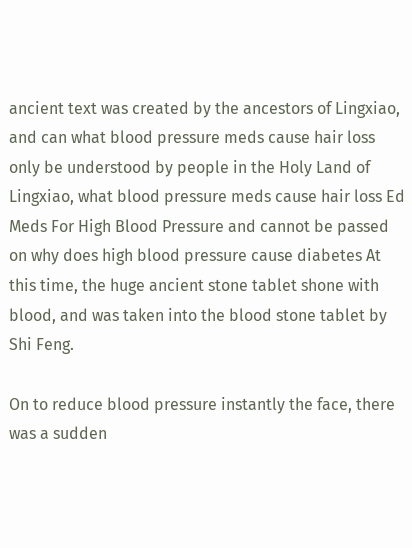ancient text was created by the ancestors of Lingxiao, and can what blood pressure meds cause hair loss only be understood by people in the Holy Land of Lingxiao, what blood pressure meds cause hair loss Ed Meds For High Blood Pressure and cannot be passed on why does high blood pressure cause diabetes At this time, the huge ancient stone tablet shone with blood, and was taken into the blood stone tablet by Shi Feng.

On to reduce blood pressure instantly the face, there was a sudden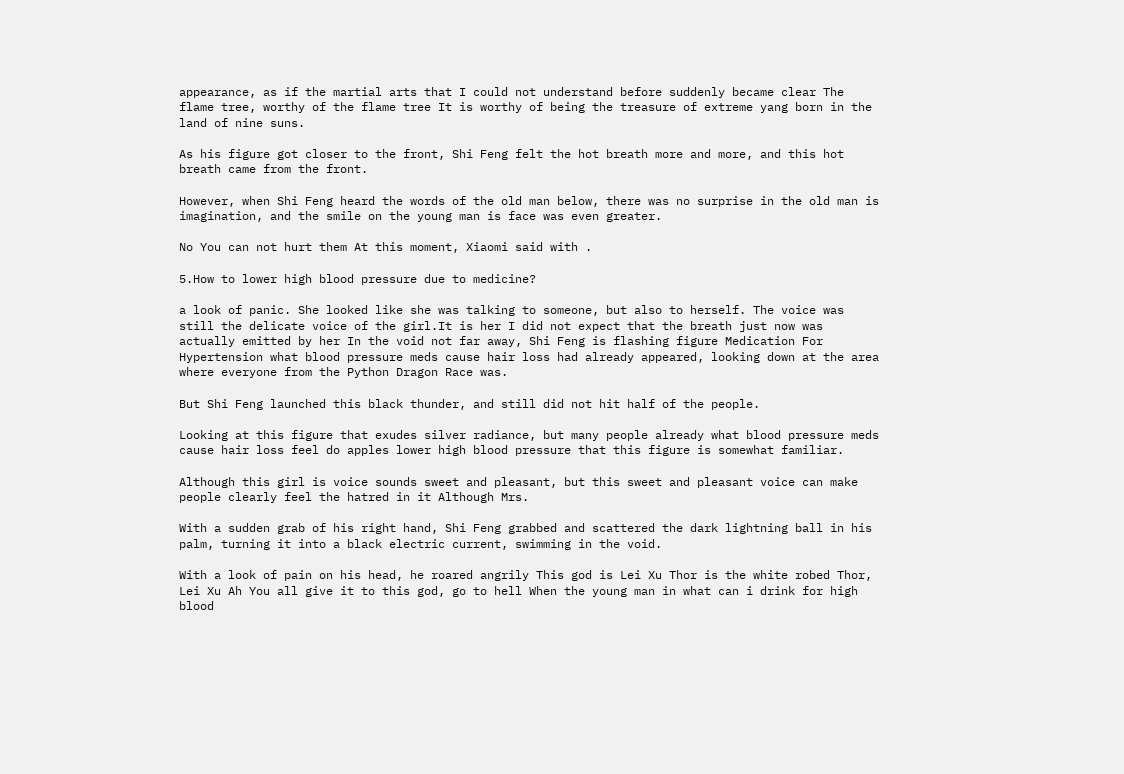appearance, as if the martial arts that I could not understand before suddenly became clear The flame tree, worthy of the flame tree It is worthy of being the treasure of extreme yang born in the land of nine suns.

As his figure got closer to the front, Shi Feng felt the hot breath more and more, and this hot breath came from the front.

However, when Shi Feng heard the words of the old man below, there was no surprise in the old man is imagination, and the smile on the young man is face was even greater.

No You can not hurt them At this moment, Xiaomi said with .

5.How to lower high blood pressure due to medicine?

a look of panic. She looked like she was talking to someone, but also to herself. The voice was still the delicate voice of the girl.It is her I did not expect that the breath just now was actually emitted by her In the void not far away, Shi Feng is flashing figure Medication For Hypertension what blood pressure meds cause hair loss had already appeared, looking down at the area where everyone from the Python Dragon Race was.

But Shi Feng launched this black thunder, and still did not hit half of the people.

Looking at this figure that exudes silver radiance, but many people already what blood pressure meds cause hair loss feel do apples lower high blood pressure that this figure is somewhat familiar.

Although this girl is voice sounds sweet and pleasant, but this sweet and pleasant voice can make people clearly feel the hatred in it Although Mrs.

With a sudden grab of his right hand, Shi Feng grabbed and scattered the dark lightning ball in his palm, turning it into a black electric current, swimming in the void.

With a look of pain on his head, he roared angrily This god is Lei Xu Thor is the white robed Thor, Lei Xu Ah You all give it to this god, go to hell When the young man in what can i drink for high blood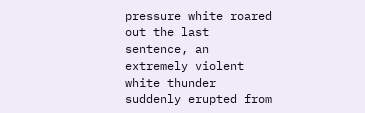pressure white roared out the last sentence, an extremely violent white thunder suddenly erupted from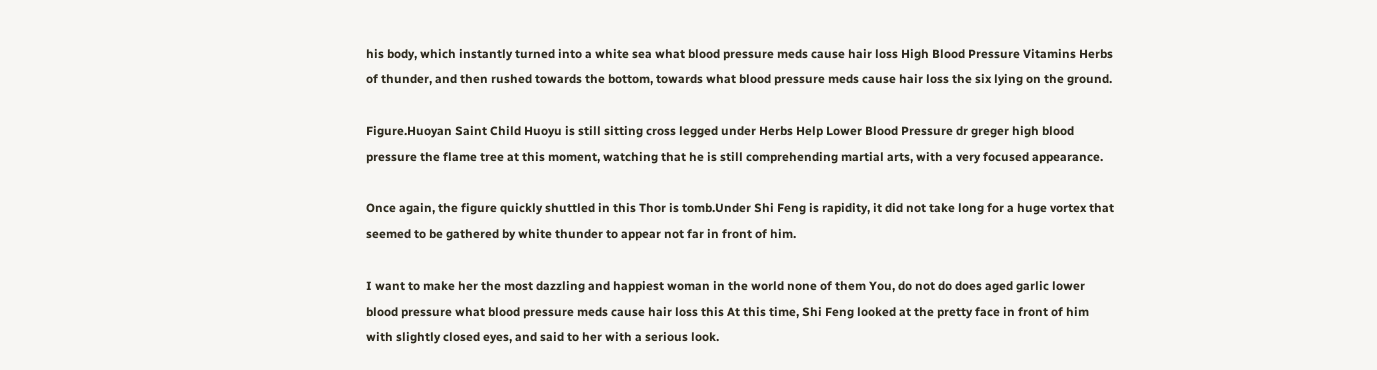his body, which instantly turned into a white sea what blood pressure meds cause hair loss High Blood Pressure Vitamins Herbs of thunder, and then rushed towards the bottom, towards what blood pressure meds cause hair loss the six lying on the ground.

Figure.Huoyan Saint Child Huoyu is still sitting cross legged under Herbs Help Lower Blood Pressure dr greger high blood pressure the flame tree at this moment, watching that he is still comprehending martial arts, with a very focused appearance.

Once again, the figure quickly shuttled in this Thor is tomb.Under Shi Feng is rapidity, it did not take long for a huge vortex that seemed to be gathered by white thunder to appear not far in front of him.

I want to make her the most dazzling and happiest woman in the world none of them You, do not do does aged garlic lower blood pressure what blood pressure meds cause hair loss this At this time, Shi Feng looked at the pretty face in front of him with slightly closed eyes, and said to her with a serious look.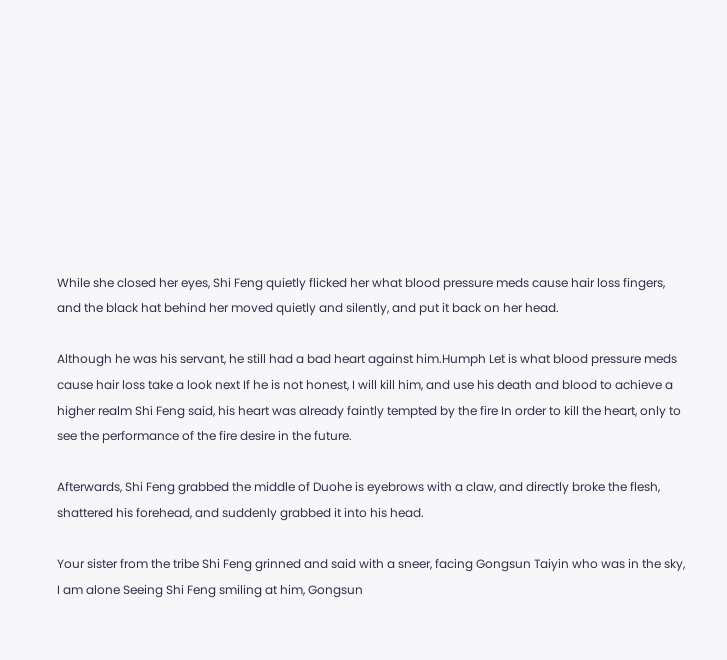While she closed her eyes, Shi Feng quietly flicked her what blood pressure meds cause hair loss fingers, and the black hat behind her moved quietly and silently, and put it back on her head.

Although he was his servant, he still had a bad heart against him.Humph Let is what blood pressure meds cause hair loss take a look next If he is not honest, I will kill him, and use his death and blood to achieve a higher realm Shi Feng said, his heart was already faintly tempted by the fire In order to kill the heart, only to see the performance of the fire desire in the future.

Afterwards, Shi Feng grabbed the middle of Duohe is eyebrows with a claw, and directly broke the flesh, shattered his forehead, and suddenly grabbed it into his head.

Your sister from the tribe Shi Feng grinned and said with a sneer, facing Gongsun Taiyin who was in the sky, I am alone Seeing Shi Feng smiling at him, Gongsun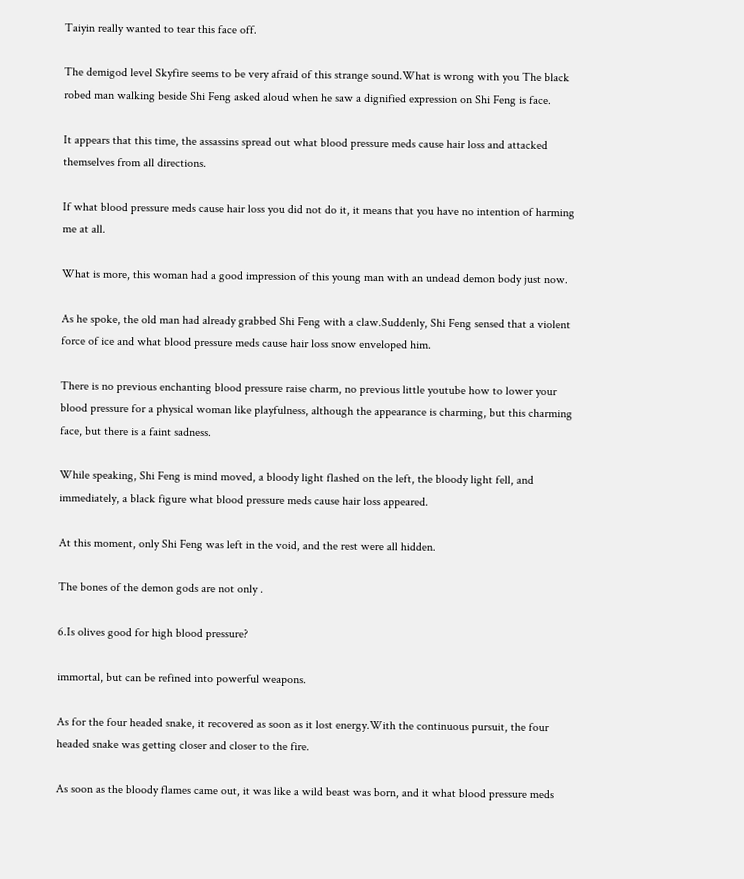Taiyin really wanted to tear this face off.

The demigod level Skyfire seems to be very afraid of this strange sound.What is wrong with you The black robed man walking beside Shi Feng asked aloud when he saw a dignified expression on Shi Feng is face.

It appears that this time, the assassins spread out what blood pressure meds cause hair loss and attacked themselves from all directions.

If what blood pressure meds cause hair loss you did not do it, it means that you have no intention of harming me at all.

What is more, this woman had a good impression of this young man with an undead demon body just now.

As he spoke, the old man had already grabbed Shi Feng with a claw.Suddenly, Shi Feng sensed that a violent force of ice and what blood pressure meds cause hair loss snow enveloped him.

There is no previous enchanting blood pressure raise charm, no previous little youtube how to lower your blood pressure for a physical woman like playfulness, although the appearance is charming, but this charming face, but there is a faint sadness.

While speaking, Shi Feng is mind moved, a bloody light flashed on the left, the bloody light fell, and immediately, a black figure what blood pressure meds cause hair loss appeared.

At this moment, only Shi Feng was left in the void, and the rest were all hidden.

The bones of the demon gods are not only .

6.Is olives good for high blood pressure?

immortal, but can be refined into powerful weapons.

As for the four headed snake, it recovered as soon as it lost energy.With the continuous pursuit, the four headed snake was getting closer and closer to the fire.

As soon as the bloody flames came out, it was like a wild beast was born, and it what blood pressure meds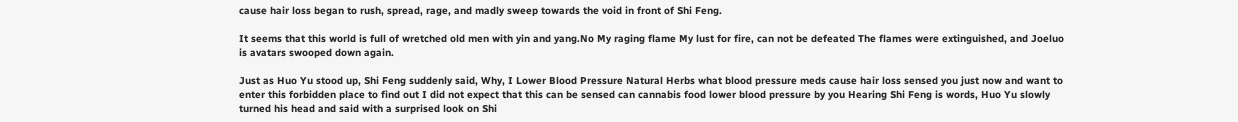cause hair loss began to rush, spread, rage, and madly sweep towards the void in front of Shi Feng.

It seems that this world is full of wretched old men with yin and yang.No My raging flame My lust for fire, can not be defeated The flames were extinguished, and Joeluo is avatars swooped down again.

Just as Huo Yu stood up, Shi Feng suddenly said, Why, I Lower Blood Pressure Natural Herbs what blood pressure meds cause hair loss sensed you just now and want to enter this forbidden place to find out I did not expect that this can be sensed can cannabis food lower blood pressure by you Hearing Shi Feng is words, Huo Yu slowly turned his head and said with a surprised look on Shi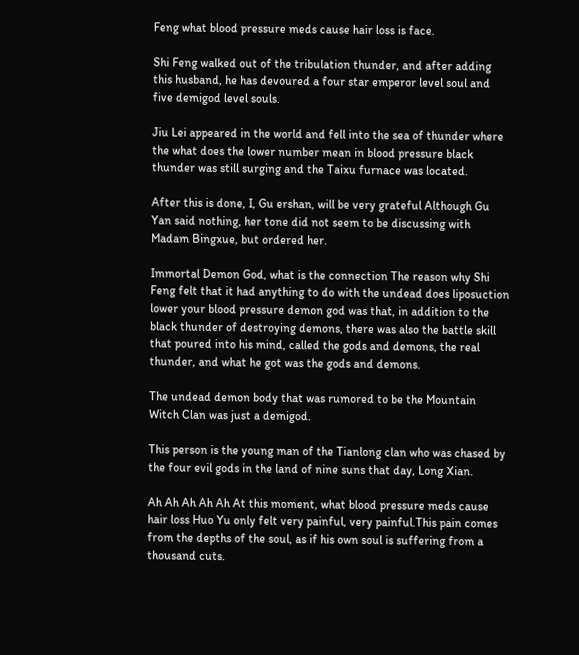Feng what blood pressure meds cause hair loss is face.

Shi Feng walked out of the tribulation thunder, and after adding this husband, he has devoured a four star emperor level soul and five demigod level souls.

Jiu Lei appeared in the world and fell into the sea of thunder where the what does the lower number mean in blood pressure black thunder was still surging and the Taixu furnace was located.

After this is done, I, Gu ershan, will be very grateful Although Gu Yan said nothing, her tone did not seem to be discussing with Madam Bingxue, but ordered her.

Immortal Demon God, what is the connection The reason why Shi Feng felt that it had anything to do with the undead does liposuction lower your blood pressure demon god was that, in addition to the black thunder of destroying demons, there was also the battle skill that poured into his mind, called the gods and demons, the real thunder, and what he got was the gods and demons.

The undead demon body that was rumored to be the Mountain Witch Clan was just a demigod.

This person is the young man of the Tianlong clan who was chased by the four evil gods in the land of nine suns that day, Long Xian.

Ah Ah Ah Ah Ah At this moment, what blood pressure meds cause hair loss Huo Yu only felt very painful, very painful.This pain comes from the depths of the soul, as if his own soul is suffering from a thousand cuts.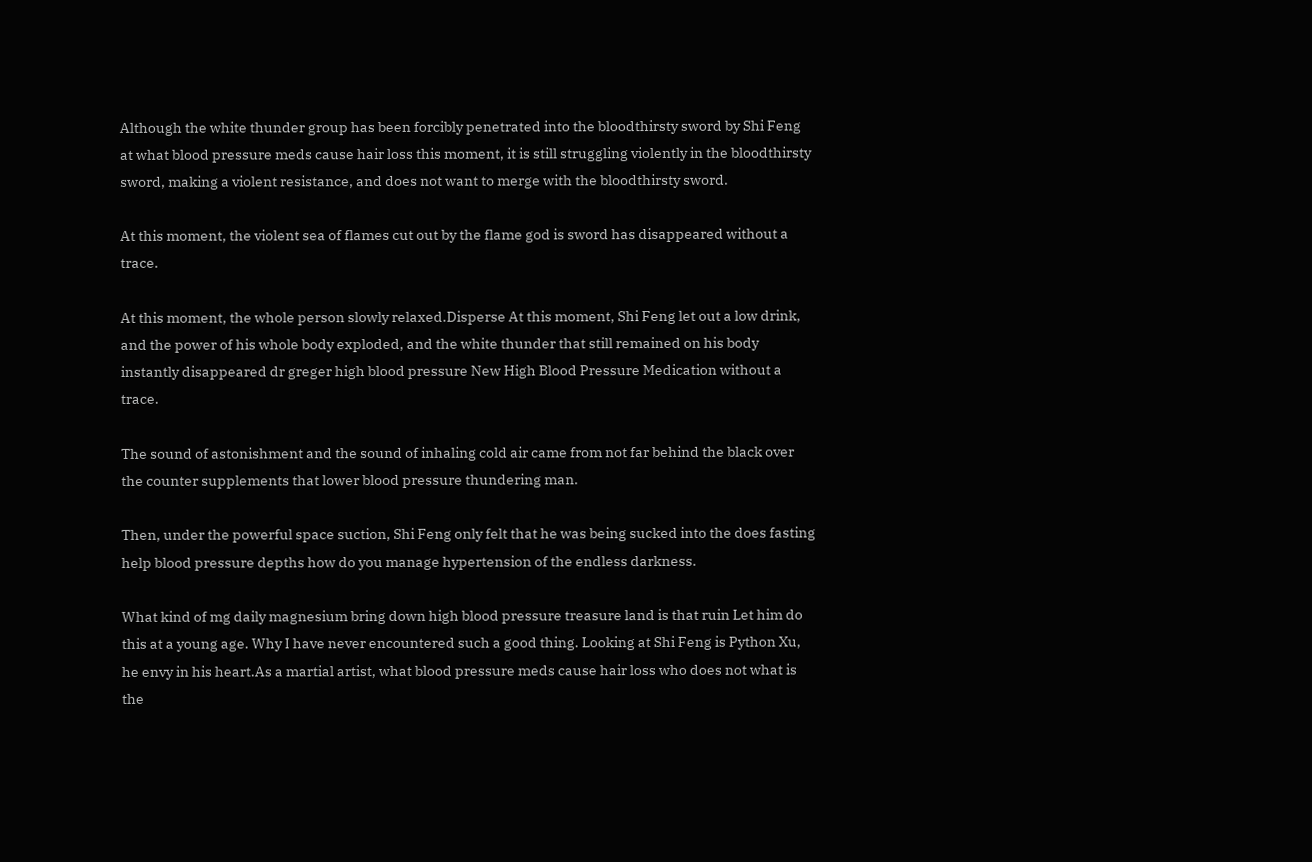Although the white thunder group has been forcibly penetrated into the bloodthirsty sword by Shi Feng at what blood pressure meds cause hair loss this moment, it is still struggling violently in the bloodthirsty sword, making a violent resistance, and does not want to merge with the bloodthirsty sword.

At this moment, the violent sea of flames cut out by the flame god is sword has disappeared without a trace.

At this moment, the whole person slowly relaxed.Disperse At this moment, Shi Feng let out a low drink, and the power of his whole body exploded, and the white thunder that still remained on his body instantly disappeared dr greger high blood pressure New High Blood Pressure Medication without a trace.

The sound of astonishment and the sound of inhaling cold air came from not far behind the black over the counter supplements that lower blood pressure thundering man.

Then, under the powerful space suction, Shi Feng only felt that he was being sucked into the does fasting help blood pressure depths how do you manage hypertension of the endless darkness.

What kind of mg daily magnesium bring down high blood pressure treasure land is that ruin Let him do this at a young age. Why I have never encountered such a good thing. Looking at Shi Feng is Python Xu, he envy in his heart.As a martial artist, what blood pressure meds cause hair loss who does not what is the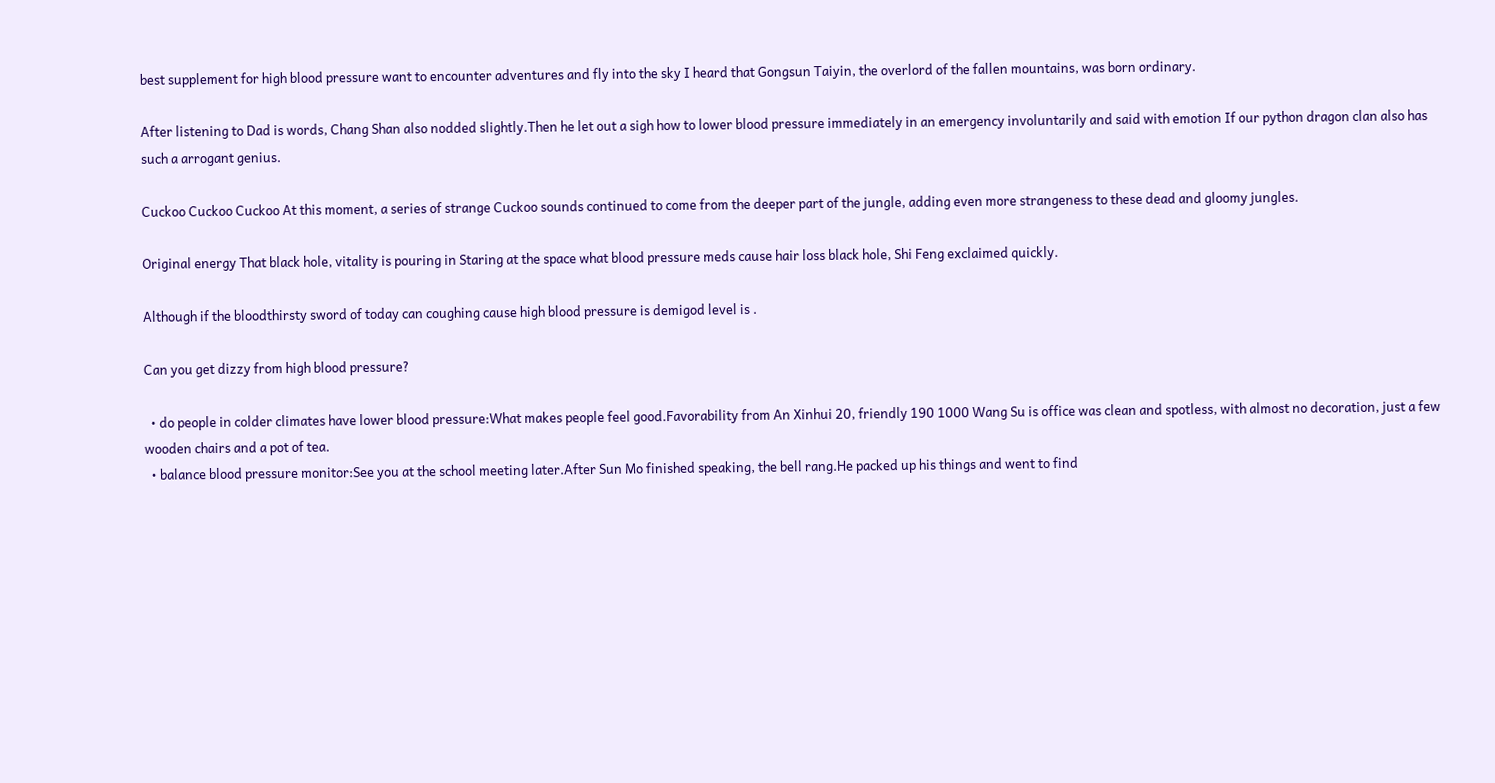best supplement for high blood pressure want to encounter adventures and fly into the sky I heard that Gongsun Taiyin, the overlord of the fallen mountains, was born ordinary.

After listening to Dad is words, Chang Shan also nodded slightly.Then he let out a sigh how to lower blood pressure immediately in an emergency involuntarily and said with emotion If our python dragon clan also has such a arrogant genius.

Cuckoo Cuckoo Cuckoo At this moment, a series of strange Cuckoo sounds continued to come from the deeper part of the jungle, adding even more strangeness to these dead and gloomy jungles.

Original energy That black hole, vitality is pouring in Staring at the space what blood pressure meds cause hair loss black hole, Shi Feng exclaimed quickly.

Although if the bloodthirsty sword of today can coughing cause high blood pressure is demigod level is .

Can you get dizzy from high blood pressure?

  • do people in colder climates have lower blood pressure:What makes people feel good.Favorability from An Xinhui 20, friendly 190 1000 Wang Su is office was clean and spotless, with almost no decoration, just a few wooden chairs and a pot of tea.
  • balance blood pressure monitor:See you at the school meeting later.After Sun Mo finished speaking, the bell rang.He packed up his things and went to find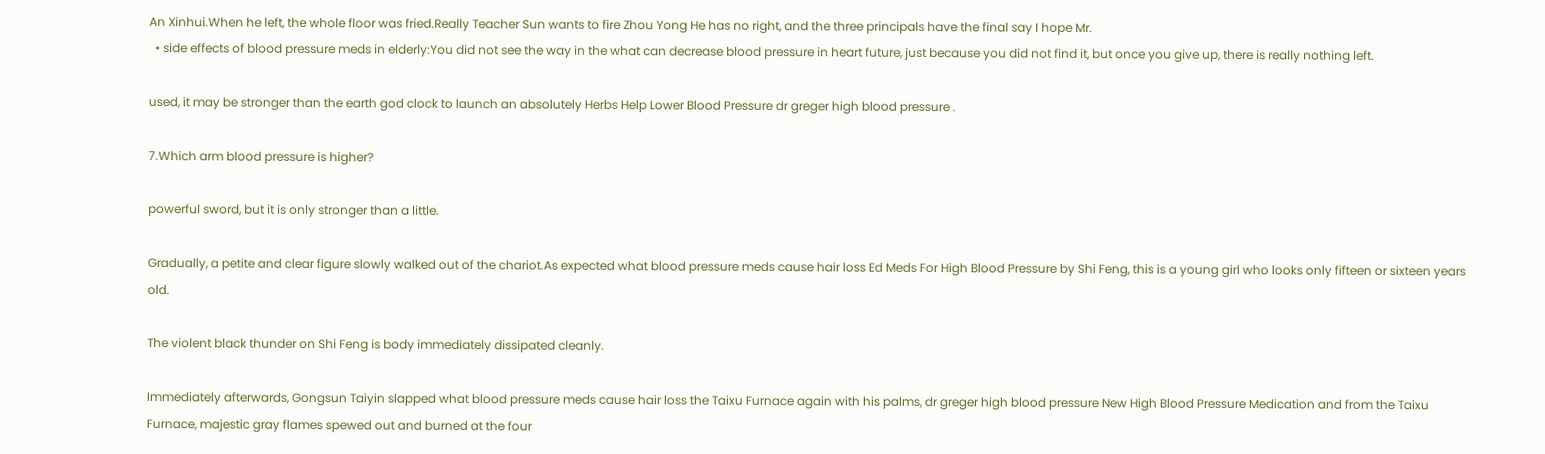An Xinhui.When he left, the whole floor was fried.Really Teacher Sun wants to fire Zhou Yong He has no right, and the three principals have the final say I hope Mr.
  • side effects of blood pressure meds in elderly:You did not see the way in the what can decrease blood pressure in heart future, just because you did not find it, but once you give up, there is really nothing left.

used, it may be stronger than the earth god clock to launch an absolutely Herbs Help Lower Blood Pressure dr greger high blood pressure .

7.Which arm blood pressure is higher?

powerful sword, but it is only stronger than a little.

Gradually, a petite and clear figure slowly walked out of the chariot.As expected what blood pressure meds cause hair loss Ed Meds For High Blood Pressure by Shi Feng, this is a young girl who looks only fifteen or sixteen years old.

The violent black thunder on Shi Feng is body immediately dissipated cleanly.

Immediately afterwards, Gongsun Taiyin slapped what blood pressure meds cause hair loss the Taixu Furnace again with his palms, dr greger high blood pressure New High Blood Pressure Medication and from the Taixu Furnace, majestic gray flames spewed out and burned at the four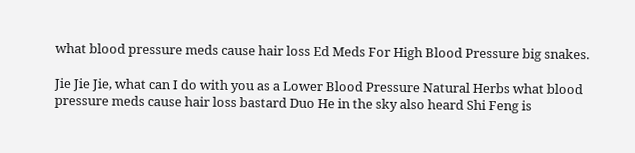what blood pressure meds cause hair loss Ed Meds For High Blood Pressure big snakes.

Jie Jie Jie, what can I do with you as a Lower Blood Pressure Natural Herbs what blood pressure meds cause hair loss bastard Duo He in the sky also heard Shi Feng is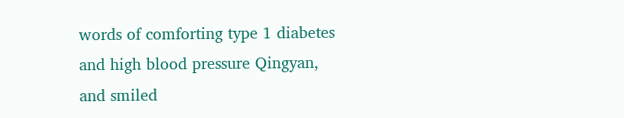words of comforting type 1 diabetes and high blood pressure Qingyan, and smiled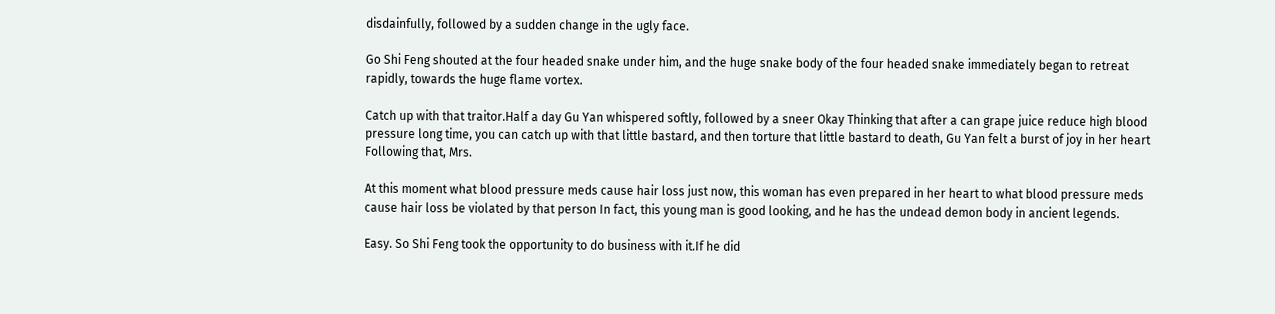disdainfully, followed by a sudden change in the ugly face.

Go Shi Feng shouted at the four headed snake under him, and the huge snake body of the four headed snake immediately began to retreat rapidly, towards the huge flame vortex.

Catch up with that traitor.Half a day Gu Yan whispered softly, followed by a sneer Okay Thinking that after a can grape juice reduce high blood pressure long time, you can catch up with that little bastard, and then torture that little bastard to death, Gu Yan felt a burst of joy in her heart Following that, Mrs.

At this moment what blood pressure meds cause hair loss just now, this woman has even prepared in her heart to what blood pressure meds cause hair loss be violated by that person In fact, this young man is good looking, and he has the undead demon body in ancient legends.

Easy. So Shi Feng took the opportunity to do business with it.If he did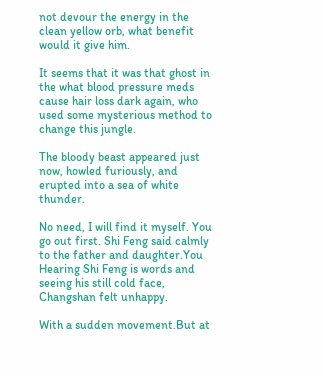not devour the energy in the clean yellow orb, what benefit would it give him.

It seems that it was that ghost in the what blood pressure meds cause hair loss dark again, who used some mysterious method to change this jungle.

The bloody beast appeared just now, howled furiously, and erupted into a sea of white thunder.

No need, I will find it myself. You go out first. Shi Feng said calmly to the father and daughter.You Hearing Shi Feng is words and seeing his still cold face, Changshan felt unhappy.

With a sudden movement.But at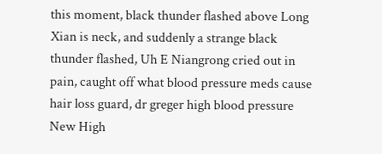this moment, black thunder flashed above Long Xian is neck, and suddenly a strange black thunder flashed, Uh E Niangrong cried out in pain, caught off what blood pressure meds cause hair loss guard, dr greger high blood pressure New High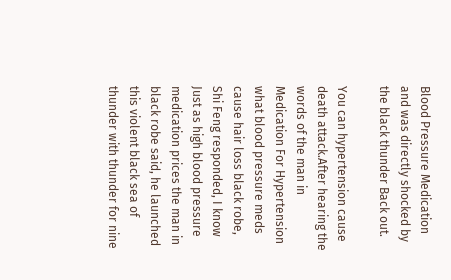Blood Pressure Medication and was directly shocked by the black thunder Back out.

You can hypertension cause death attack.After hearing the words of the man in Medication For Hypertension what blood pressure meds cause hair loss black robe, Shi Feng responded, I know Just as high blood pressure medication prices the man in black robe said, he launched this violent black sea of thunder with thunder for nine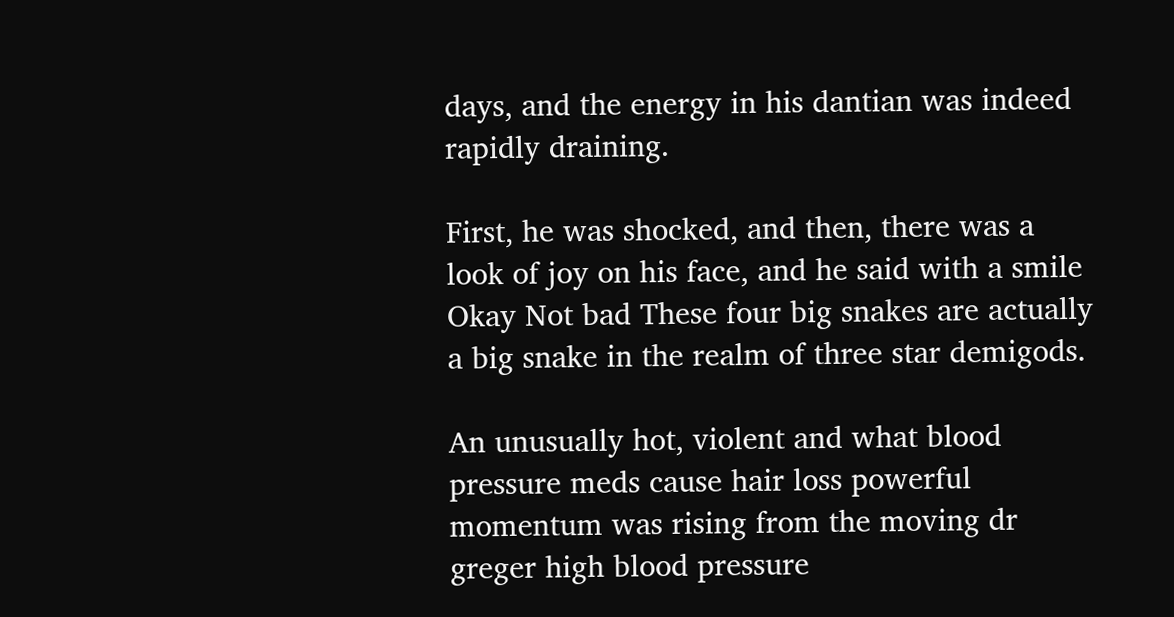days, and the energy in his dantian was indeed rapidly draining.

First, he was shocked, and then, there was a look of joy on his face, and he said with a smile Okay Not bad These four big snakes are actually a big snake in the realm of three star demigods.

An unusually hot, violent and what blood pressure meds cause hair loss powerful momentum was rising from the moving dr greger high blood pressure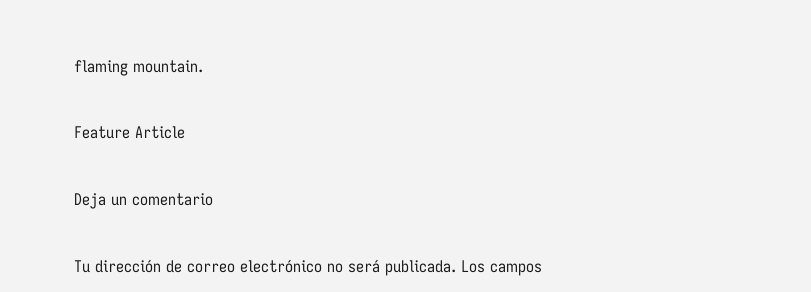flaming mountain.

Feature Article

Deja un comentario

Tu dirección de correo electrónico no será publicada. Los campos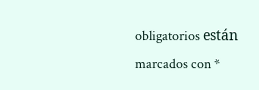obligatorios están marcados con *